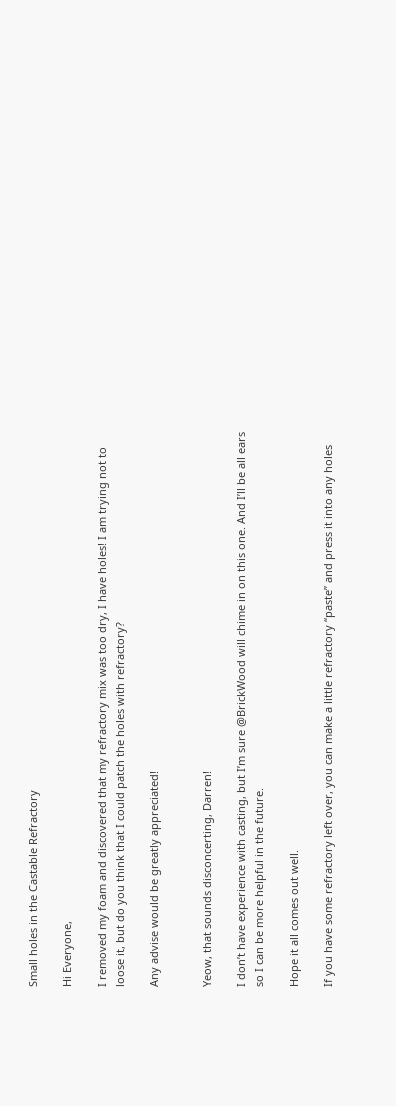Small holes in the Castable Refractory

Hi Everyone,

I removed my foam and discovered that my refractory mix was too dry, I have holes! I am trying not to loose it, but do you think that I could patch the holes with refractory?

Any advise would be greatly appreciated!


Yeow, that sounds disconcerting, Darren!

I don’t have experience with casting, but I’m sure @BrickWood will chime in on this one. And I’ll be all ears so I can be more helpful in the future.

Hope it all comes out well.

If you have some refractory left over, you can make a little refractory “paste” and press it into any holes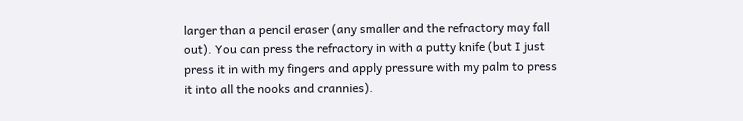larger than a pencil eraser (any smaller and the refractory may fall out). You can press the refractory in with a putty knife (but I just press it in with my fingers and apply pressure with my palm to press it into all the nooks and crannies).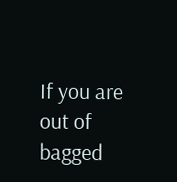If you are out of bagged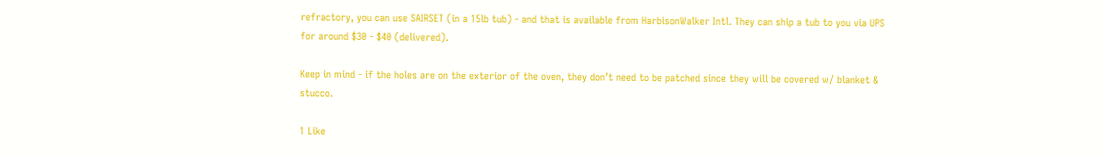refractory, you can use SAIRSET (in a 15lb tub) - and that is available from HarbisonWalker Intl. They can ship a tub to you via UPS for around $30 - $40 (delivered).

Keep in mind - if the holes are on the exterior of the oven, they don’t need to be patched since they will be covered w/ blanket & stucco.

1 Like